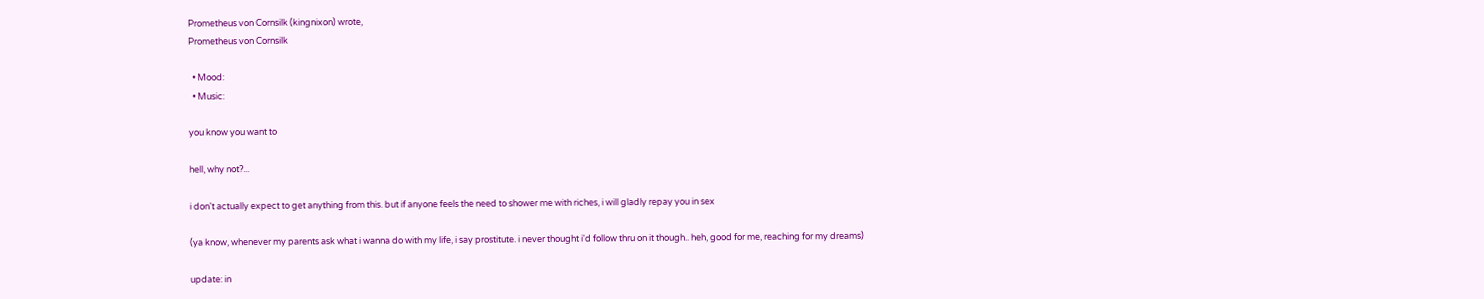Prometheus von Cornsilk (kingnixon) wrote,
Prometheus von Cornsilk

  • Mood:
  • Music:

you know you want to

hell, why not?...

i don't actually expect to get anything from this. but if anyone feels the need to shower me with riches, i will gladly repay you in sex

(ya know, whenever my parents ask what i wanna do with my life, i say prostitute. i never thought i'd follow thru on it though.. heh, good for me, reaching for my dreams)

update: in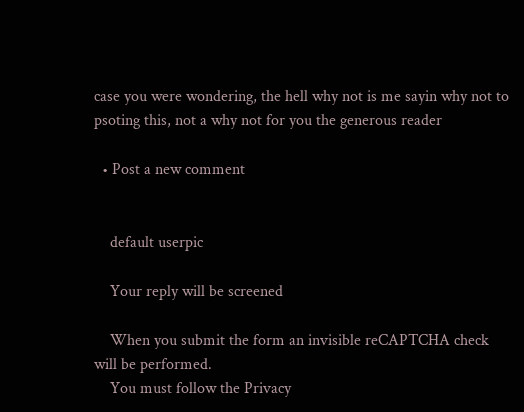case you were wondering, the hell why not is me sayin why not to psoting this, not a why not for you the generous reader

  • Post a new comment


    default userpic

    Your reply will be screened

    When you submit the form an invisible reCAPTCHA check will be performed.
    You must follow the Privacy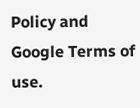Policy and Google Terms of use.